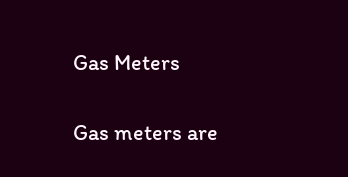Gas Meters

Gas meters are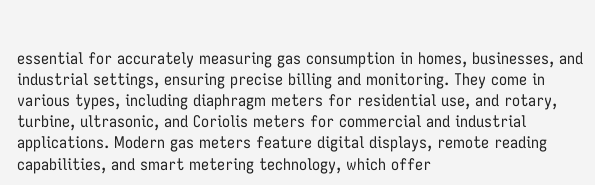essential for accurately measuring gas consumption in homes, businesses, and industrial settings, ensuring precise billing and monitoring. They come in various types, including diaphragm meters for residential use, and rotary, turbine, ultrasonic, and Coriolis meters for commercial and industrial applications. Modern gas meters feature digital displays, remote reading capabilities, and smart metering technology, which offer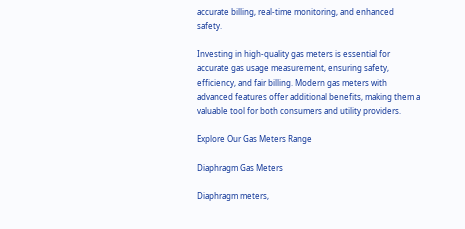accurate billing, real-time monitoring, and enhanced safety.

Investing in high-quality gas meters is essential for accurate gas usage measurement, ensuring safety, efficiency, and fair billing. Modern gas meters with advanced features offer additional benefits, making them a valuable tool for both consumers and utility providers.

Explore Our Gas Meters Range

Diaphragm Gas Meters

Diaphragm meters,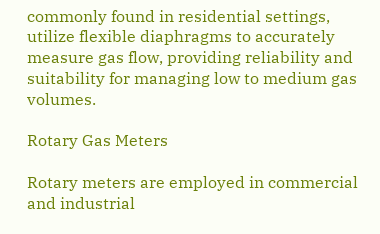commonly found in residential settings, utilize flexible diaphragms to accurately measure gas flow, providing reliability and suitability for managing low to medium gas volumes.

Rotary Gas Meters

Rotary meters are employed in commercial and industrial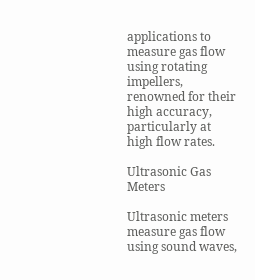applications to measure gas flow using rotating impellers, renowned for their high accuracy, particularly at high flow rates.

Ultrasonic Gas Meters

Ultrasonic meters measure gas flow using sound waves,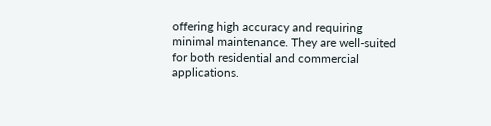offering high accuracy and requiring minimal maintenance. They are well-suited for both residential and commercial applications.